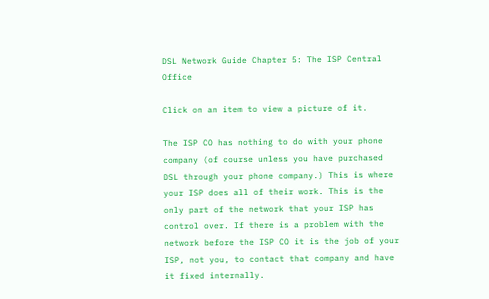DSL Network Guide Chapter 5: The ISP Central Office

Click on an item to view a picture of it.

The ISP CO has nothing to do with your phone company (of course unless you have purchased DSL through your phone company.) This is where your ISP does all of their work. This is the only part of the network that your ISP has control over. If there is a problem with the network before the ISP CO it is the job of your ISP, not you, to contact that company and have it fixed internally.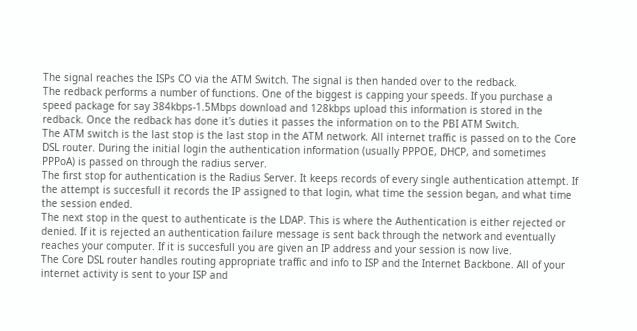The signal reaches the ISPs CO via the ATM Switch. The signal is then handed over to the redback.
The redback performs a number of functions. One of the biggest is capping your speeds. If you purchase a speed package for say 384kbps-1.5Mbps download and 128kbps upload this information is stored in the redback. Once the redback has done it's duties it passes the information on to the PBI ATM Switch.
The ATM switch is the last stop is the last stop in the ATM network. All internet traffic is passed on to the Core DSL router. During the initial login the authentication information (usually PPPOE, DHCP, and sometimes PPPoA) is passed on through the radius server.
The first stop for authentication is the Radius Server. It keeps records of every single authentication attempt. If the attempt is succesfull it records the IP assigned to that login, what time the session began, and what time the session ended.
The next stop in the quest to authenticate is the LDAP. This is where the Authentication is either rejected or denied. If it is rejected an authentication failure message is sent back through the network and eventually reaches your computer. If it is succesfull you are given an IP address and your session is now live.
The Core DSL router handles routing appropriate traffic and info to ISP and the Internet Backbone. All of your internet activity is sent to your ISP and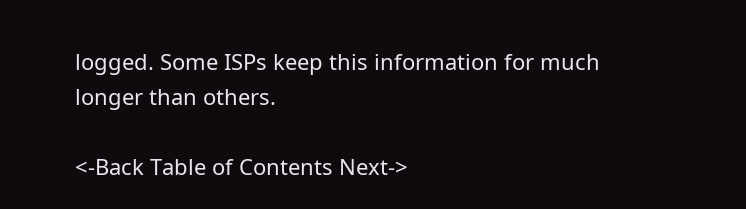logged. Some ISPs keep this information for much longer than others.

<-Back Table of Contents Next->